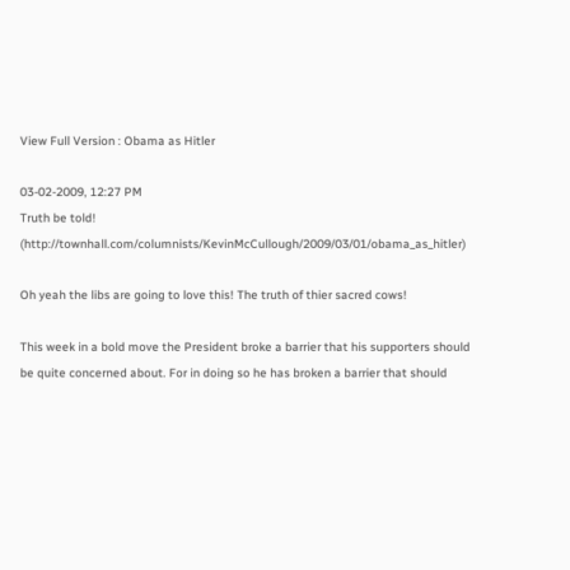View Full Version : Obama as Hitler

03-02-2009, 12:27 PM
Truth be told! (http://townhall.com/columnists/KevinMcCullough/2009/03/01/obama_as_hitler)

Oh yeah the libs are going to love this! The truth of thier sacred cows!

This week in a bold move the President broke a barrier that his supporters should be quite concerned about. For in doing so he has broken a barrier that should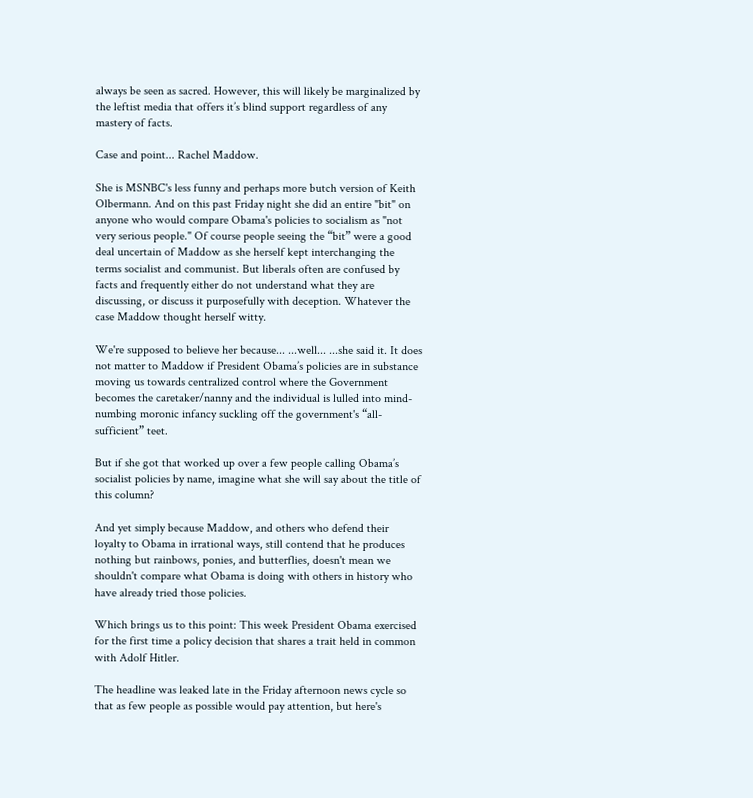always be seen as sacred. However, this will likely be marginalized by the leftist media that offers it’s blind support regardless of any mastery of facts.

Case and point... Rachel Maddow.

She is MSNBC's less funny and perhaps more butch version of Keith Olbermann. And on this past Friday night she did an entire "bit" on anyone who would compare Obama's policies to socialism as "not very serious people." Of course people seeing the “bit” were a good deal uncertain of Maddow as she herself kept interchanging the terms socialist and communist. But liberals often are confused by facts and frequently either do not understand what they are discussing, or discuss it purposefully with deception. Whatever the case Maddow thought herself witty.

We're supposed to believe her because... ...well... ...she said it. It does not matter to Maddow if President Obama’s policies are in substance moving us towards centralized control where the Government becomes the caretaker/nanny and the individual is lulled into mind-numbing moronic infancy suckling off the government's “all-sufficient” teet.

But if she got that worked up over a few people calling Obama’s socialist policies by name, imagine what she will say about the title of this column?

And yet simply because Maddow, and others who defend their loyalty to Obama in irrational ways, still contend that he produces nothing but rainbows, ponies, and butterflies, doesn't mean we shouldn't compare what Obama is doing with others in history who have already tried those policies.

Which brings us to this point: This week President Obama exercised for the first time a policy decision that shares a trait held in common with Adolf Hitler.

The headline was leaked late in the Friday afternoon news cycle so that as few people as possible would pay attention, but here's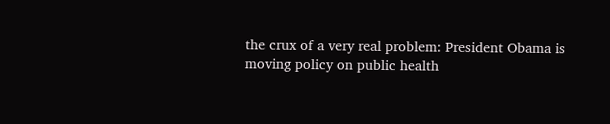the crux of a very real problem: President Obama is moving policy on public health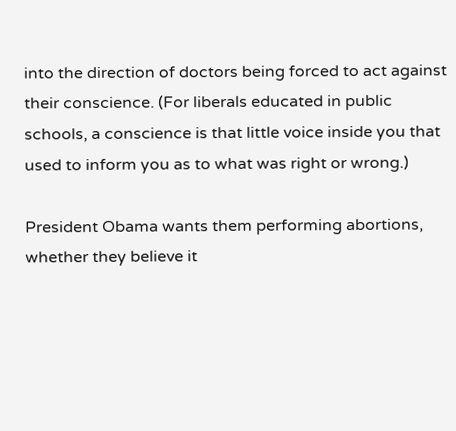into the direction of doctors being forced to act against their conscience. (For liberals educated in public schools, a conscience is that little voice inside you that used to inform you as to what was right or wrong.)

President Obama wants them performing abortions, whether they believe it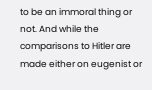to be an immoral thing or not. And while the comparisons to Hitler are made either on eugenist or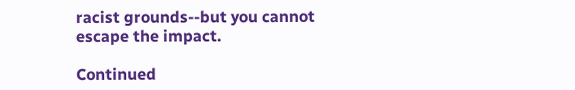racist grounds--but you cannot escape the impact.

Continued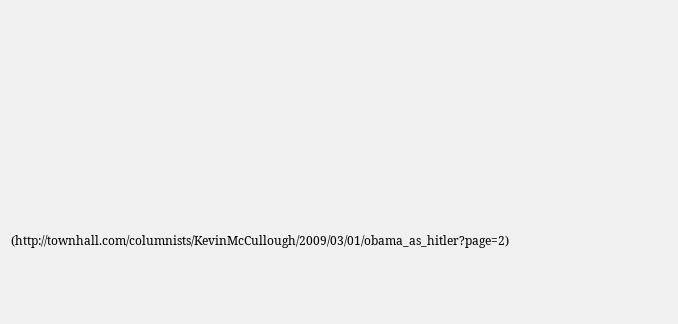(http://townhall.com/columnists/KevinMcCullough/2009/03/01/obama_as_hitler?page=2)